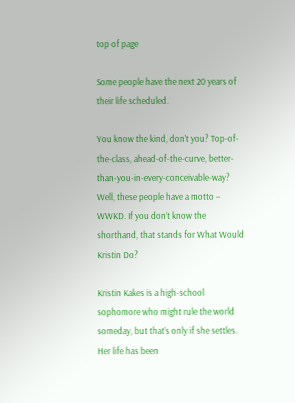top of page

Some people have the next 20 years of their life scheduled.

You know the kind, don’t you? Top-of-the-class, ahead-of-the-curve, better-than-you-in-every-conceivable-way? Well, these people have a motto – WWKD. If you don’t know the shorthand, that stands for What Would Kristin Do?

Kristin Kakes is a high-school sophomore who might rule the world someday, but that’s only if she settles. Her life has been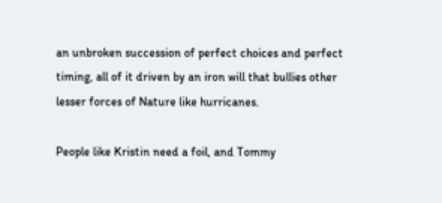an unbroken succession of perfect choices and perfect timing, all of it driven by an iron will that bullies other lesser forces of Nature like hurricanes.

People like Kristin need a foil, and Tommy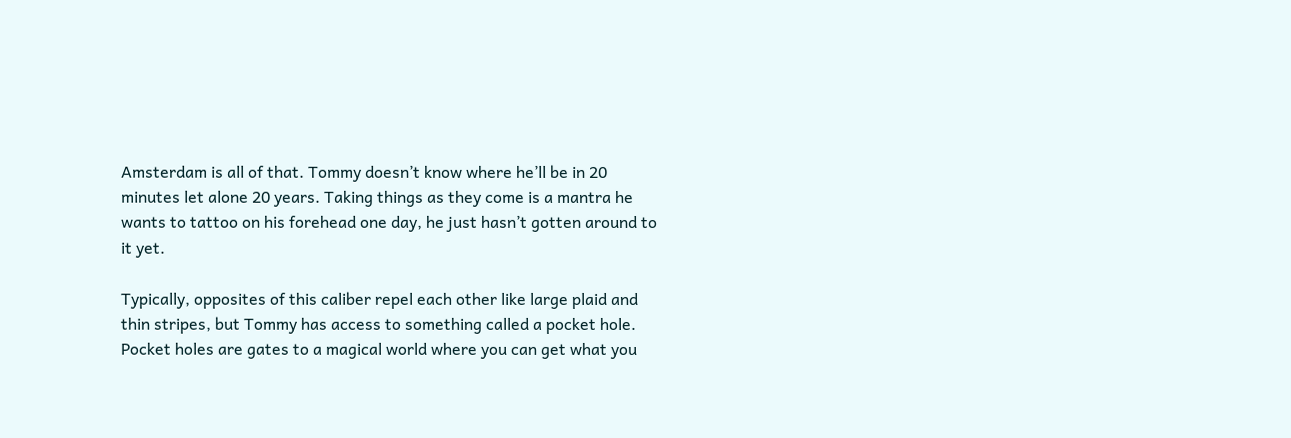Amsterdam is all of that. Tommy doesn’t know where he’ll be in 20 minutes let alone 20 years. Taking things as they come is a mantra he wants to tattoo on his forehead one day, he just hasn’t gotten around to it yet.

Typically, opposites of this caliber repel each other like large plaid and thin stripes, but Tommy has access to something called a pocket hole. Pocket holes are gates to a magical world where you can get what you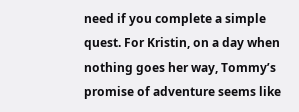need if you complete a simple quest. For Kristin, on a day when nothing goes her way, Tommy’s promise of adventure seems like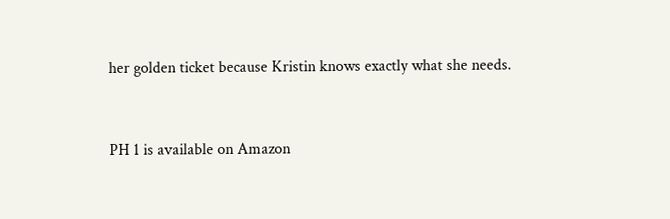her golden ticket because Kristin knows exactly what she needs.


PH 1 is available on Amazon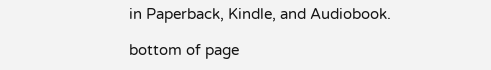in Paperback, Kindle, and Audiobook.

bottom of page